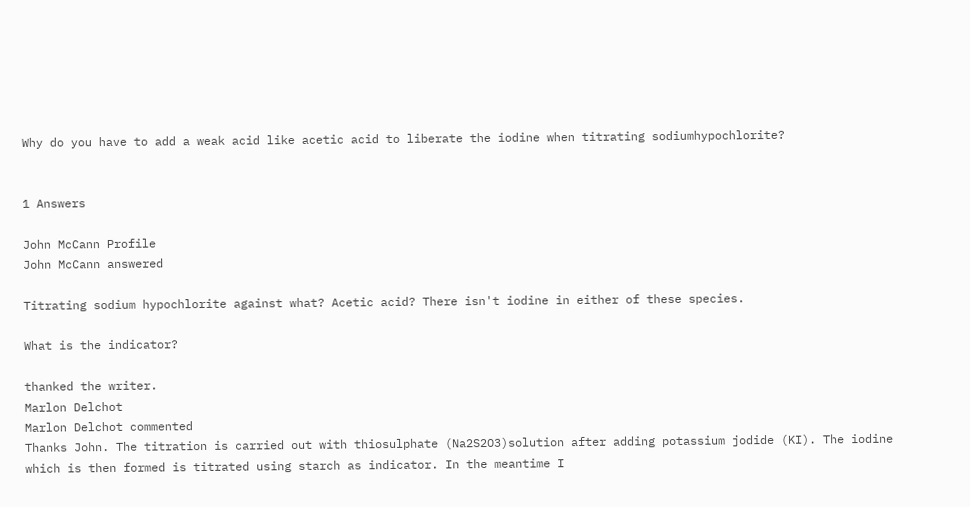Why do you have to add a weak acid like acetic acid to liberate the iodine when titrating sodiumhypochlorite?


1 Answers

John McCann Profile
John McCann answered

Titrating sodium hypochlorite against what? Acetic acid? There isn't iodine in either of these species.

What is the indicator?

thanked the writer.
Marlon Delchot
Marlon Delchot commented
Thanks John. The titration is carried out with thiosulphate (Na2S2O3)solution after adding potassium jodide (KI). The iodine which is then formed is titrated using starch as indicator. In the meantime I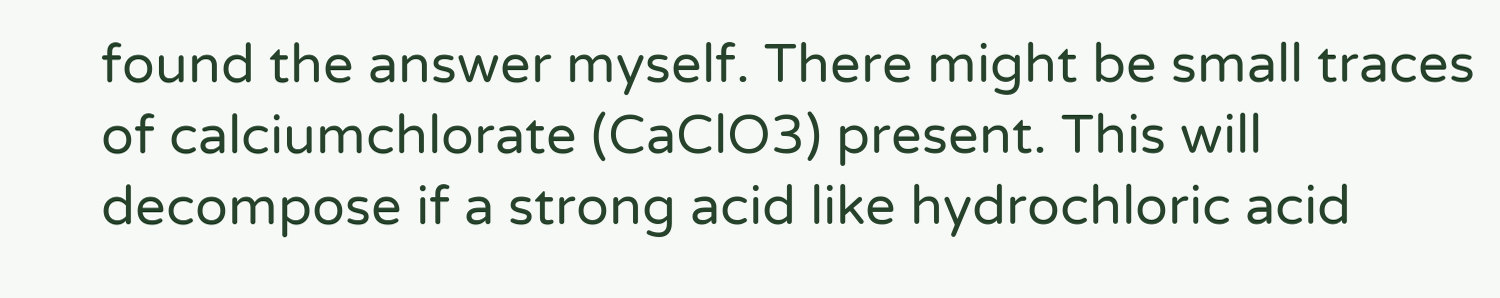found the answer myself. There might be small traces of calciumchlorate (CaClO3) present. This will decompose if a strong acid like hydrochloric acid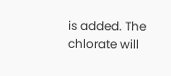is added. The chlorate will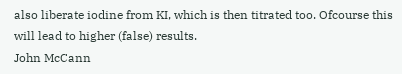also liberate iodine from KI, which is then titrated too. Ofcourse this will lead to higher (false) results.
John McCann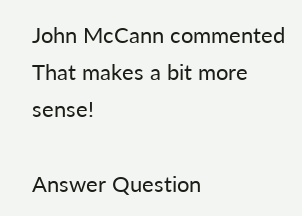John McCann commented
That makes a bit more sense!

Answer Question